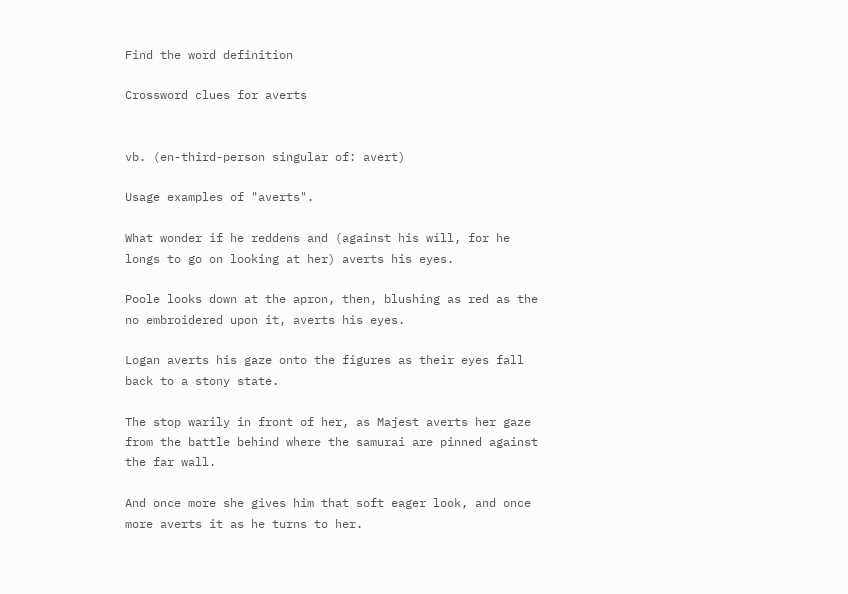Find the word definition

Crossword clues for averts


vb. (en-third-person singular of: avert)

Usage examples of "averts".

What wonder if he reddens and (against his will, for he longs to go on looking at her) averts his eyes.

Poole looks down at the apron, then, blushing as red as the no embroidered upon it, averts his eyes.

Logan averts his gaze onto the figures as their eyes fall back to a stony state.

The stop warily in front of her, as Majest averts her gaze from the battle behind where the samurai are pinned against the far wall.

And once more she gives him that soft eager look, and once more averts it as he turns to her.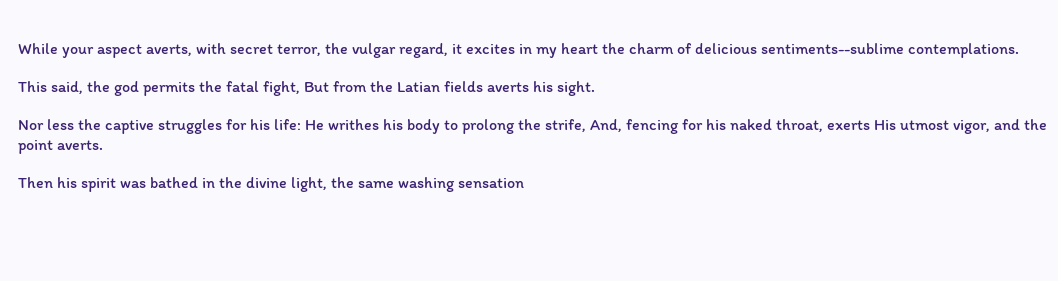While your aspect averts, with secret terror, the vulgar regard, it excites in my heart the charm of delicious sentiments--sublime contemplations.

This said, the god permits the fatal fight, But from the Latian fields averts his sight.

Nor less the captive struggles for his life: He writhes his body to prolong the strife, And, fencing for his naked throat, exerts His utmost vigor, and the point averts.

Then his spirit was bathed in the divine light, the same washing sensation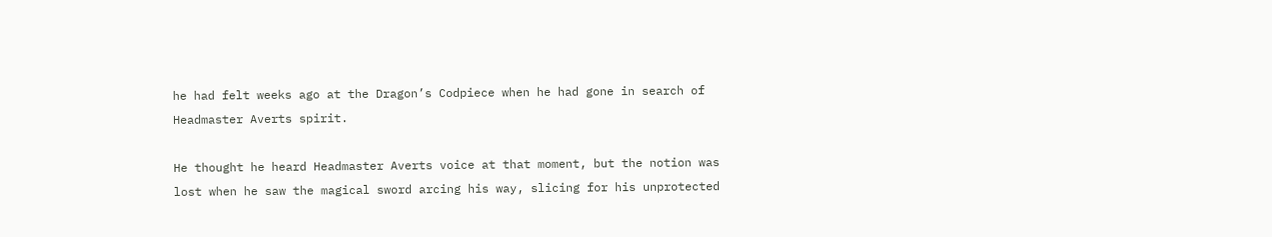he had felt weeks ago at the Dragon’s Codpiece when he had gone in search of Headmaster Averts spirit.

He thought he heard Headmaster Averts voice at that moment, but the notion was lost when he saw the magical sword arcing his way, slicing for his unprotected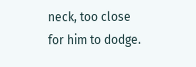neck, too close for him to dodge.